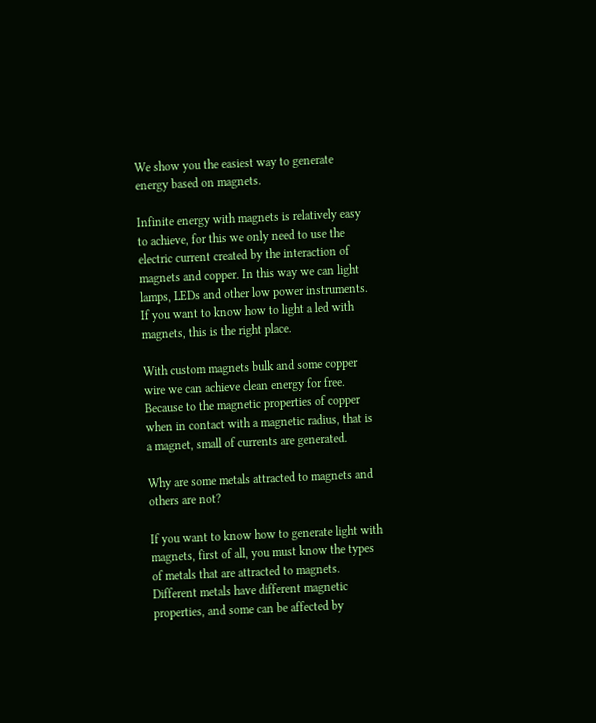We show you the easiest way to generate energy based on magnets.

Infinite energy with magnets is relatively easy to achieve, for this we only need to use the electric current created by the interaction of magnets and copper. In this way we can light lamps, LEDs and other low power instruments. If you want to know how to light a led with magnets, this is the right place.

With custom magnets bulk and some copper wire we can achieve clean energy for free. Because to the magnetic properties of copper when in contact with a magnetic radius, that is a magnet, small of currents are generated.

Why are some metals attracted to magnets and others are not?

If you want to know how to generate light with magnets, first of all, you must know the types of metals that are attracted to magnets. Different metals have different magnetic properties, and some can be affected by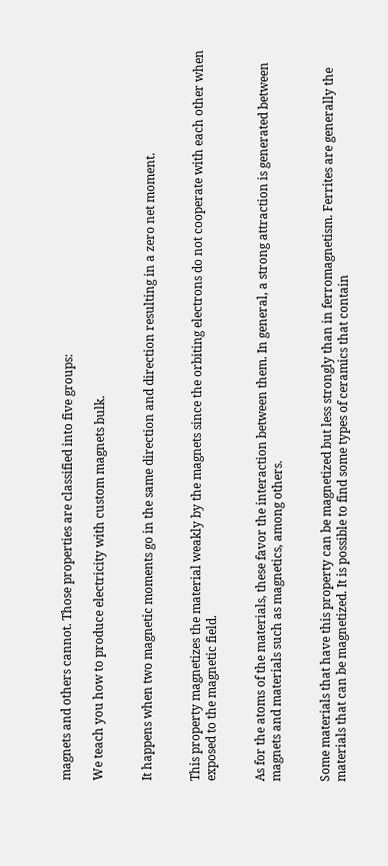magnets and others cannot. Those properties are classified into five groups:

We teach you how to produce electricity with custom magnets bulk.


It happens when two magnetic moments go in the same direction and direction resulting in a zero net moment.


This property magnetizes the material weakly by the magnets since the orbiting electrons do not cooperate with each other when exposed to the magnetic field.


As for the atoms of the materials, these favor the interaction between them. In general, a strong attraction is generated between magnets and materials such as magnetics, among others.


Some materials that have this property can be magnetized but less strongly than in ferromagnetism. Ferrites are generally the materials that can be magnetized. It is possible to find some types of ceramics that contain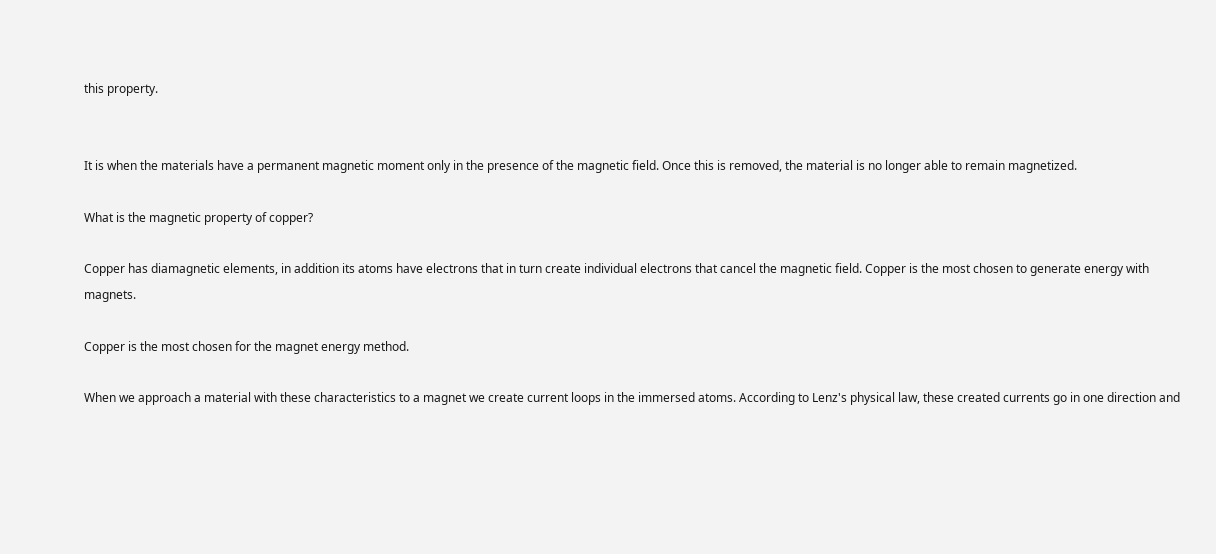this property.


It is when the materials have a permanent magnetic moment only in the presence of the magnetic field. Once this is removed, the material is no longer able to remain magnetized.

What is the magnetic property of copper?

Copper has diamagnetic elements, in addition its atoms have electrons that in turn create individual electrons that cancel the magnetic field. Copper is the most chosen to generate energy with magnets.

Copper is the most chosen for the magnet energy method.

When we approach a material with these characteristics to a magnet we create current loops in the immersed atoms. According to Lenz's physical law, these created currents go in one direction and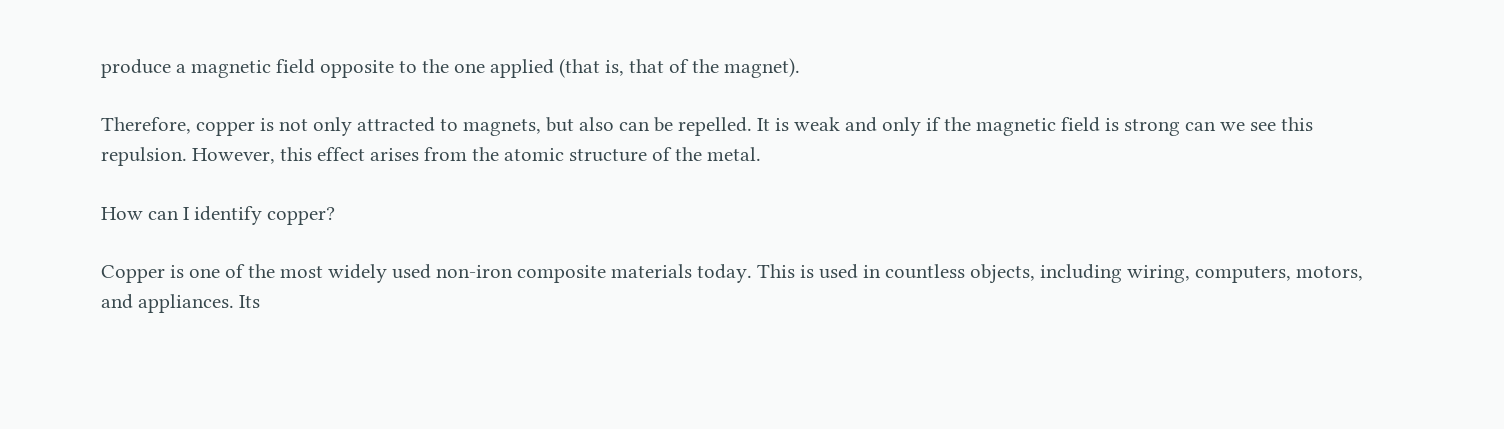produce a magnetic field opposite to the one applied (that is, that of the magnet).

Therefore, copper is not only attracted to magnets, but also can be repelled. It is weak and only if the magnetic field is strong can we see this repulsion. However, this effect arises from the atomic structure of the metal.

How can I identify copper?

Copper is one of the most widely used non-iron composite materials today. This is used in countless objects, including wiring, computers, motors, and appliances. Its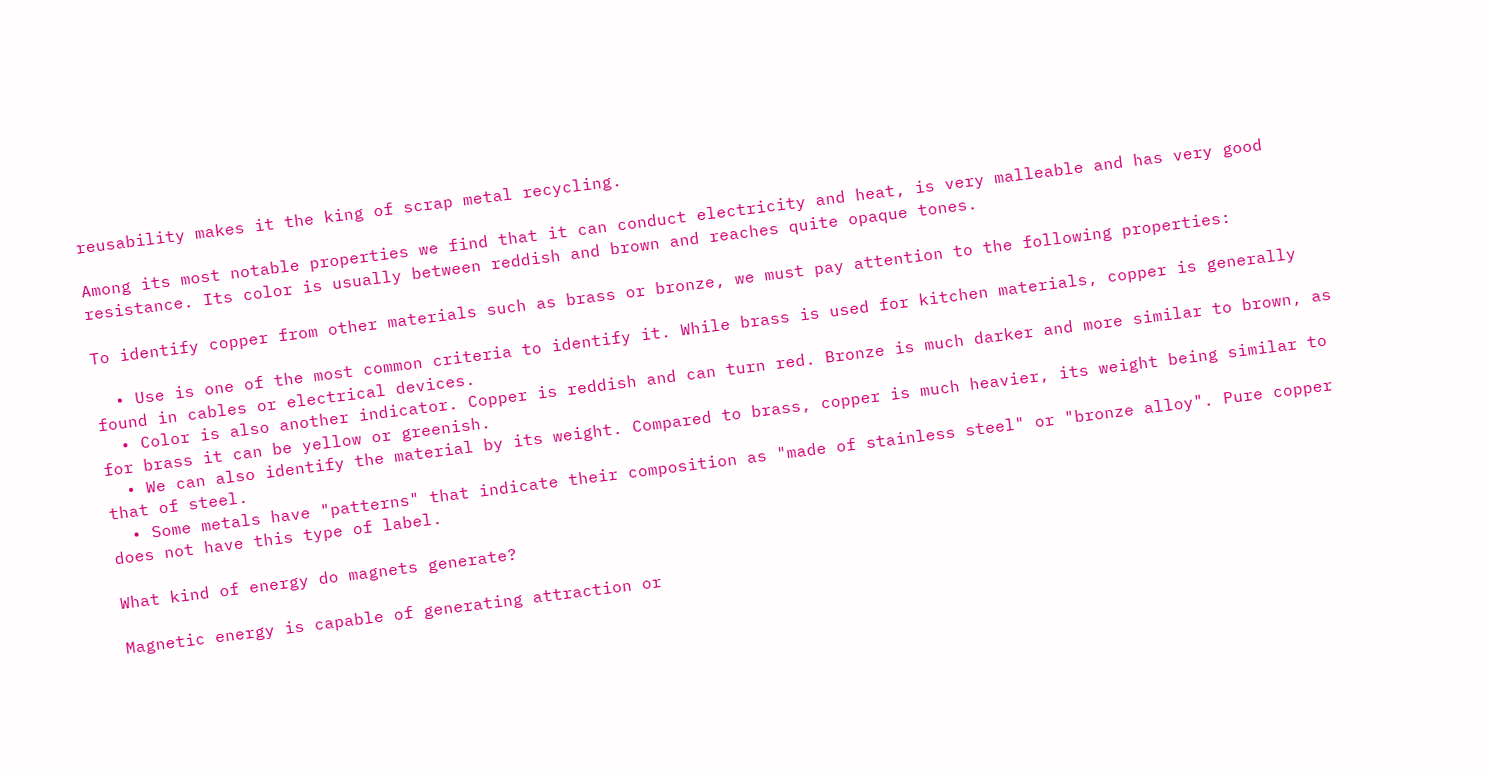reusability makes it the king of scrap metal recycling.

Among its most notable properties we find that it can conduct electricity and heat, is very malleable and has very good resistance. Its color is usually between reddish and brown and reaches quite opaque tones.

To identify copper from other materials such as brass or bronze, we must pay attention to the following properties:

  • Use is one of the most common criteria to identify it. While brass is used for kitchen materials, copper is generally found in cables or electrical devices.
  • Color is also another indicator. Copper is reddish and can turn red. Bronze is much darker and more similar to brown, as for brass it can be yellow or greenish.
  • We can also identify the material by its weight. Compared to brass, copper is much heavier, its weight being similar to that of steel.
  • Some metals have "patterns" that indicate their composition as "made of stainless steel" or "bronze alloy". Pure copper does not have this type of label.

What kind of energy do magnets generate?

Magnetic energy is capable of generating attraction or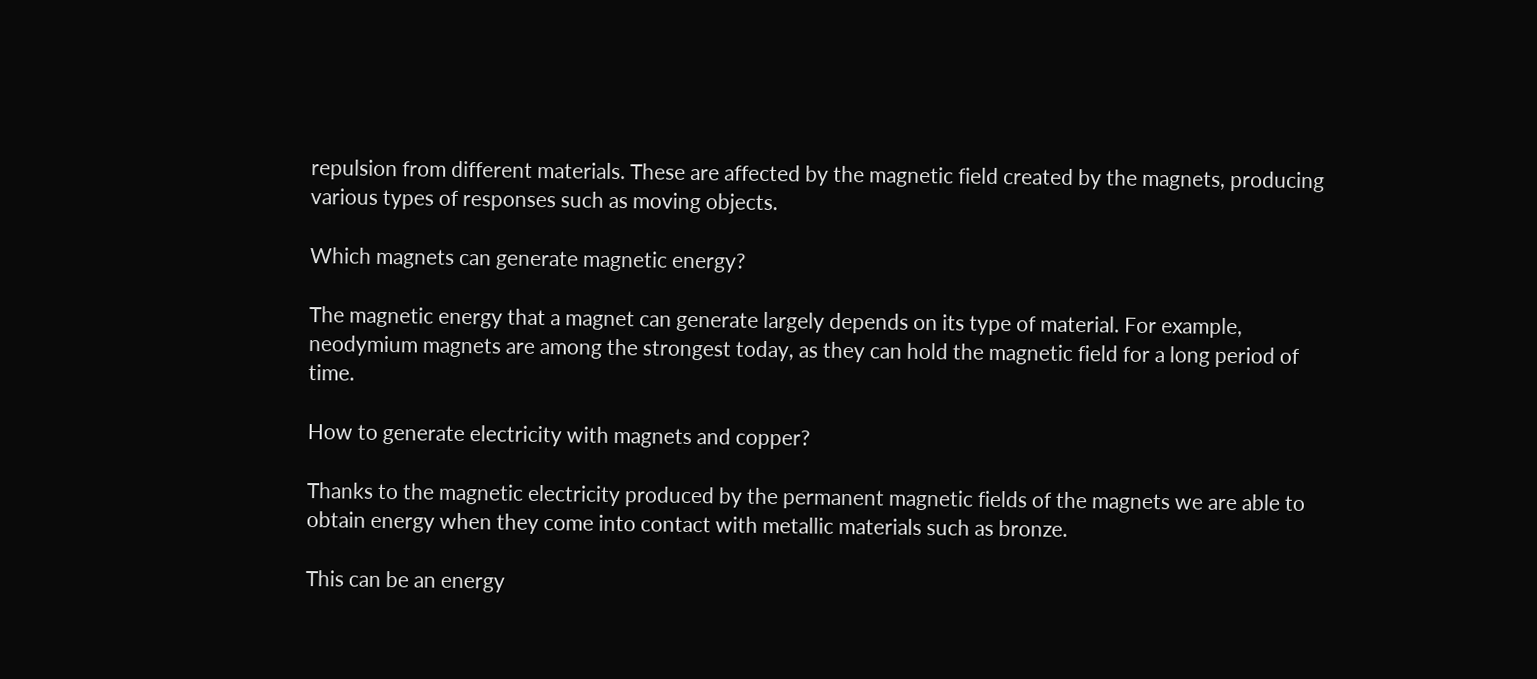repulsion from different materials. These are affected by the magnetic field created by the magnets, producing various types of responses such as moving objects.

Which magnets can generate magnetic energy?

The magnetic energy that a magnet can generate largely depends on its type of material. For example, neodymium magnets are among the strongest today, as they can hold the magnetic field for a long period of time.

How to generate electricity with magnets and copper?

Thanks to the magnetic electricity produced by the permanent magnetic fields of the magnets we are able to obtain energy when they come into contact with metallic materials such as bronze.

This can be an energy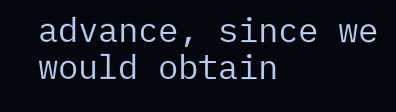advance, since we would obtain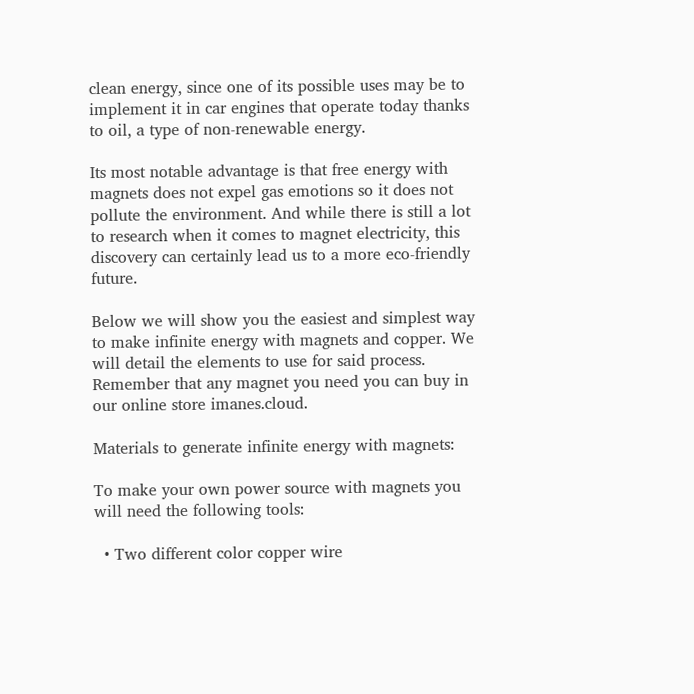clean energy, since one of its possible uses may be to implement it in car engines that operate today thanks to oil, a type of non-renewable energy.

Its most notable advantage is that free energy with magnets does not expel gas emotions so it does not pollute the environment. And while there is still a lot to research when it comes to magnet electricity, this discovery can certainly lead us to a more eco-friendly future.

Below we will show you the easiest and simplest way to make infinite energy with magnets and copper. We will detail the elements to use for said process. Remember that any magnet you need you can buy in our online store imanes.cloud.

Materials to generate infinite energy with magnets:

To make your own power source with magnets you will need the following tools:

  • Two different color copper wire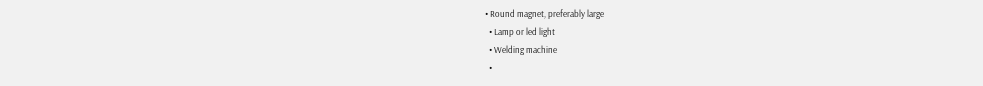• Round magnet, preferably large
  • Lamp or led light
  • Welding machine
  •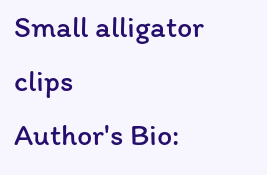Small alligator clips
Author's Bio: